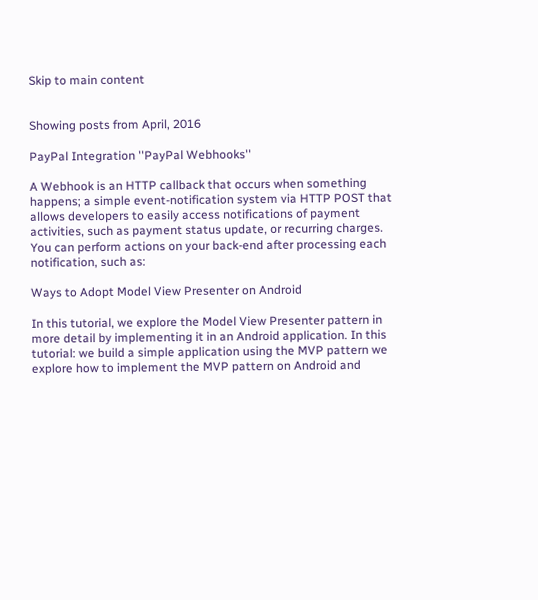Skip to main content


Showing posts from April, 2016

PayPal Integration ''PayPal Webhooks''

A Webhook is an HTTP callback that occurs when something happens; a simple event-notification system via HTTP POST that allows developers to easily access notifications of payment activities, such as payment status update, or recurring charges. You can perform actions on your back-end after processing each notification, such as:

Ways to Adopt Model View Presenter on Android

In this tutorial, we explore the Model View Presenter pattern in more detail by implementing it in an Android application. In this tutorial: we build a simple application using the MVP pattern we explore how to implement the MVP pattern on Android and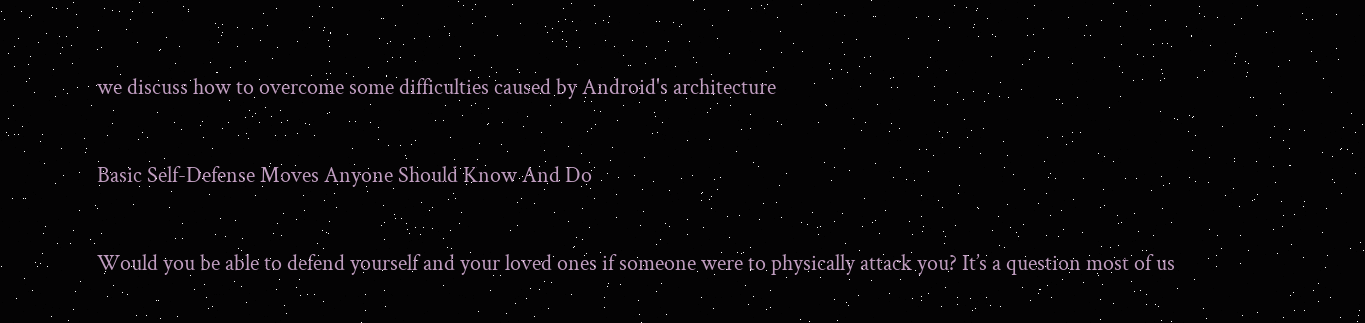we discuss how to overcome some difficulties caused by Android's architecture

Basic Self-Defense Moves Anyone Should Know And Do

Would you be able to defend yourself and your loved ones if someone were to physically attack you? It’s a question most of us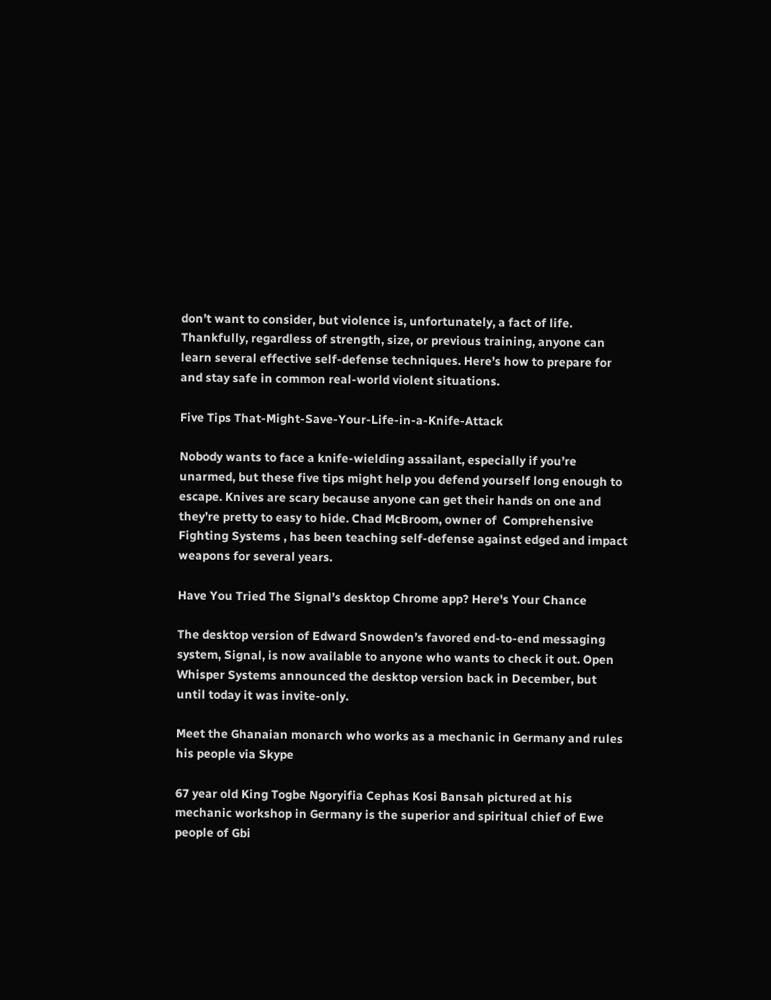don’t want to consider, but violence is, unfortunately, a fact of life. Thankfully, regardless of strength, size, or previous training, anyone can learn several effective self-defense techniques. Here’s how to prepare for and stay safe in common real-world violent situations.

Five Tips That-Might-Save-Your-Life-in-a-Knife-Attack

Nobody wants to face a knife-wielding assailant, especially if you’re unarmed, but these five tips might help you defend yourself long enough to escape. Knives are scary because anyone can get their hands on one and they’re pretty to easy to hide. Chad McBroom, owner of  Comprehensive Fighting Systems , has been teaching self-defense against edged and impact weapons for several years.

Have You Tried The Signal’s desktop Chrome app? Here's Your Chance

The desktop version of Edward Snowden’s favored end-to-end messaging system, Signal, is now available to anyone who wants to check it out. Open Whisper Systems announced the desktop version back in December, but until today it was invite-only.

Meet the Ghanaian monarch who works as a mechanic in Germany and rules his people via Skype

67 year old King Togbe Ngoryifia Cephas Kosi Bansah pictured at his mechanic workshop in Germany is the superior and spiritual chief of Ewe people of Gbi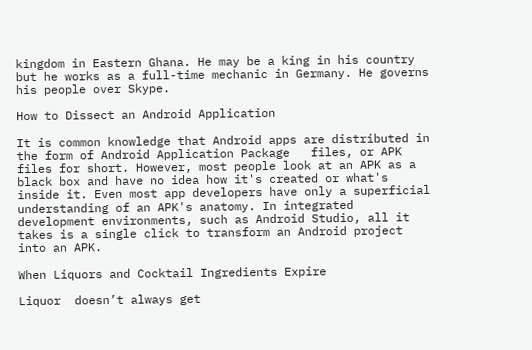kingdom in Eastern Ghana. He may be a king in his country but he works as a full-time mechanic in Germany. He governs his people over Skype.

How to Dissect an Android Application

It is common knowledge that Android apps are distributed in the form of Android Application Package   files, or APK files for short. However, most people look at an APK as a black box and have no idea how it's created or what's inside it. Even most app developers have only a superficial understanding of an APK's anatomy. In integrated development environments, such as Android Studio, all it takes is a single click to transform an Android project into an APK.

When Liquors and Cocktail Ingredients Expire

Liquor  doesn’t always get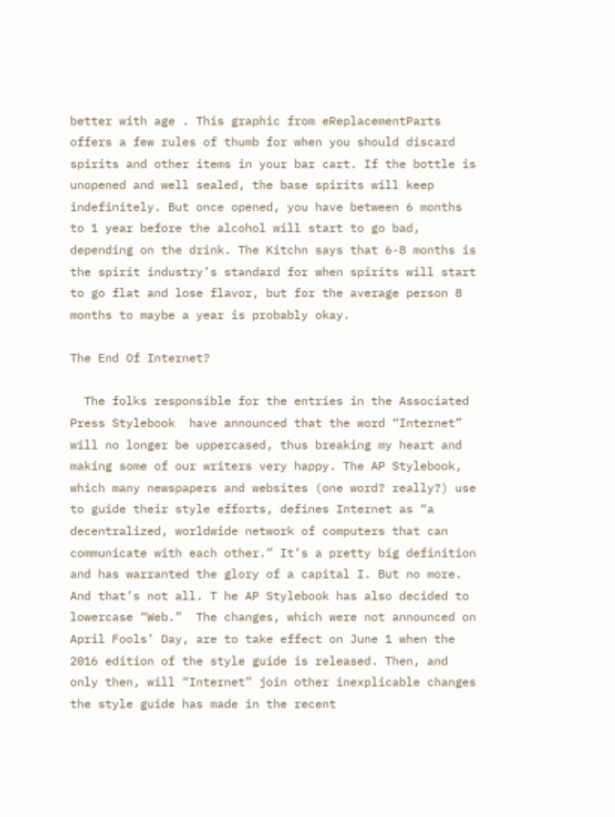better with age . This graphic from eReplacementParts offers a few rules of thumb for when you should discard spirits and other items in your bar cart. If the bottle is unopened and well sealed, the base spirits will keep indefinitely. But once opened, you have between 6 months to 1 year before the alcohol will start to go bad, depending on the drink. The Kitchn says that 6-8 months is the spirit industry’s standard for when spirits will start to go flat and lose flavor, but for the average person 8 months to maybe a year is probably okay.

The End Of Internet?

  The folks responsible for the entries in the Associated Press Stylebook  have announced that the word “Internet” will no longer be uppercased, thus breaking my heart and making some of our writers very happy. The AP Stylebook, which many newspapers and websites (one word? really?) use to guide their style efforts, defines Internet as “a decentralized, worldwide network of computers that can communicate with each other.” It’s a pretty big definition and has warranted the glory of a capital I. But no more.  And that’s not all. T he AP Stylebook has also decided to lowercase “Web.”  The changes, which were not announced on April Fools’ Day, are to take effect on June 1 when the 2016 edition of the style guide is released. Then, and only then, will “Internet” join other inexplicable changes the style guide has made in the recent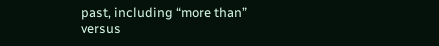past, including “more than” versus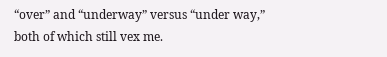“over” and “underway” versus “under way,” both of which still vex me.